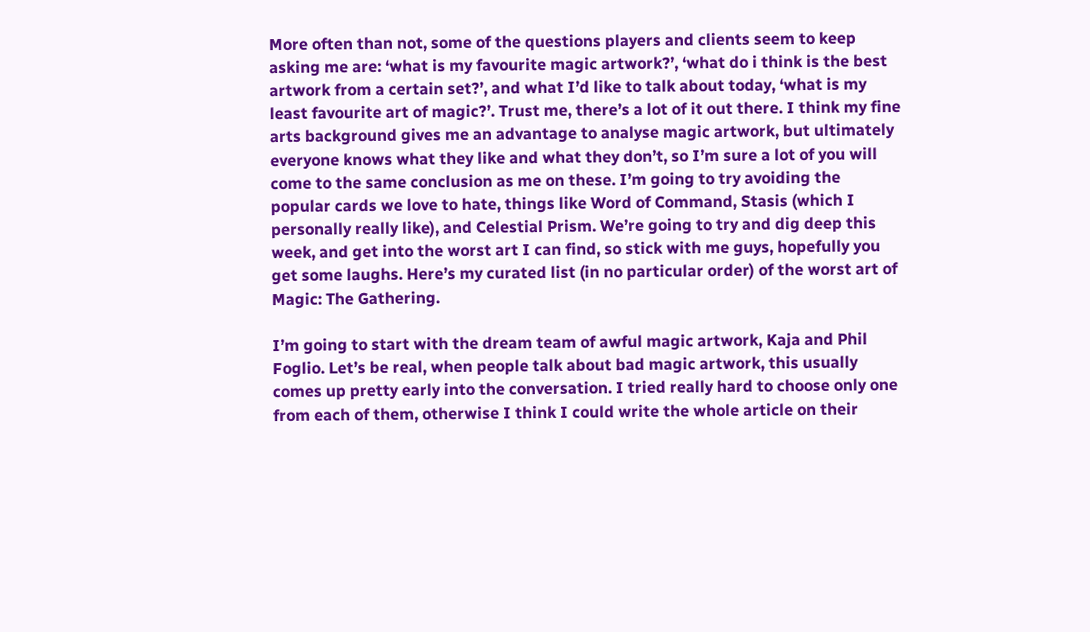More often than not, some of the questions players and clients seem to keep asking me are: ‘what is my favourite magic artwork?’, ‘what do i think is the best artwork from a certain set?’, and what I’d like to talk about today, ‘what is my least favourite art of magic?’. Trust me, there’s a lot of it out there. I think my fine arts background gives me an advantage to analyse magic artwork, but ultimately everyone knows what they like and what they don’t, so I’m sure a lot of you will come to the same conclusion as me on these. I’m going to try avoiding the popular cards we love to hate, things like Word of Command, Stasis (which I personally really like), and Celestial Prism. We’re going to try and dig deep this week, and get into the worst art I can find, so stick with me guys, hopefully you get some laughs. Here’s my curated list (in no particular order) of the worst art of Magic: The Gathering.

I’m going to start with the dream team of awful magic artwork, Kaja and Phil Foglio. Let’s be real, when people talk about bad magic artwork, this usually comes up pretty early into the conversation. I tried really hard to choose only one from each of them, otherwise I think I could write the whole article on their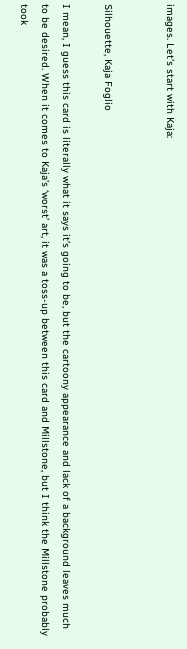images. Let’s start with Kaja:


Silhouette, Kaja Foglio

I mean, I guess this card is literally what it says it’s going to be, but the cartoony appearance and lack of a background leaves much to be desired. When it comes to Kaja’s ‘worst’ art, it was a toss-up between this card and Millstone, but I think the Millstone probably took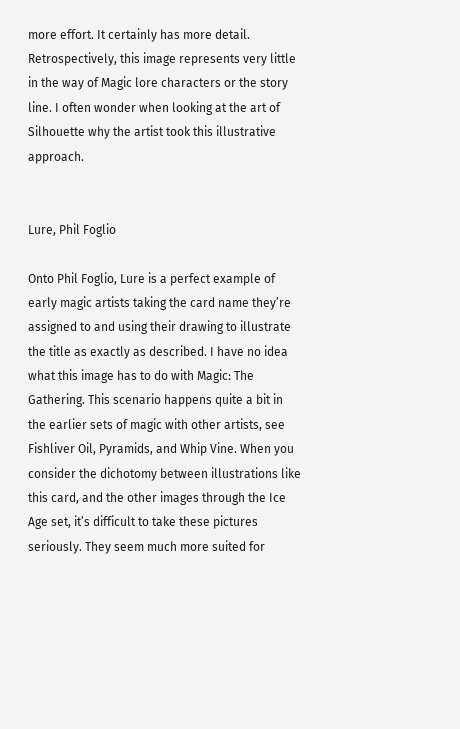more effort. It certainly has more detail. Retrospectively, this image represents very little in the way of Magic lore characters or the story line. I often wonder when looking at the art of Silhouette why the artist took this illustrative approach.


Lure, Phil Foglio

Onto Phil Foglio, Lure is a perfect example of early magic artists taking the card name they’re assigned to and using their drawing to illustrate the title as exactly as described. I have no idea what this image has to do with Magic: The Gathering. This scenario happens quite a bit in the earlier sets of magic with other artists, see Fishliver Oil, Pyramids, and Whip Vine. When you consider the dichotomy between illustrations like this card, and the other images through the Ice Age set, it’s difficult to take these pictures seriously. They seem much more suited for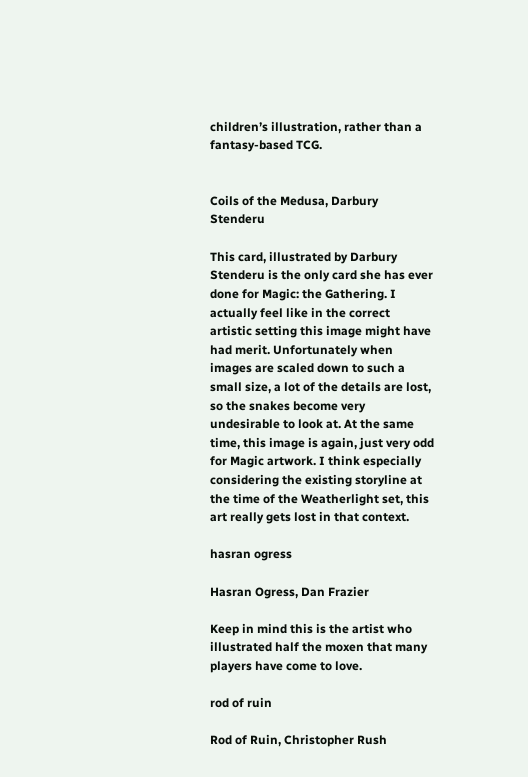children’s illustration, rather than a fantasy-based TCG.


Coils of the Medusa, Darbury Stenderu

This card, illustrated by Darbury Stenderu is the only card she has ever done for Magic: the Gathering. I actually feel like in the correct artistic setting this image might have had merit. Unfortunately when images are scaled down to such a small size, a lot of the details are lost, so the snakes become very undesirable to look at. At the same time, this image is again, just very odd for Magic artwork. I think especially considering the existing storyline at the time of the Weatherlight set, this art really gets lost in that context.

hasran ogress

Hasran Ogress, Dan Frazier

Keep in mind this is the artist who illustrated half the moxen that many players have come to love.

rod of ruin

Rod of Ruin, Christopher Rush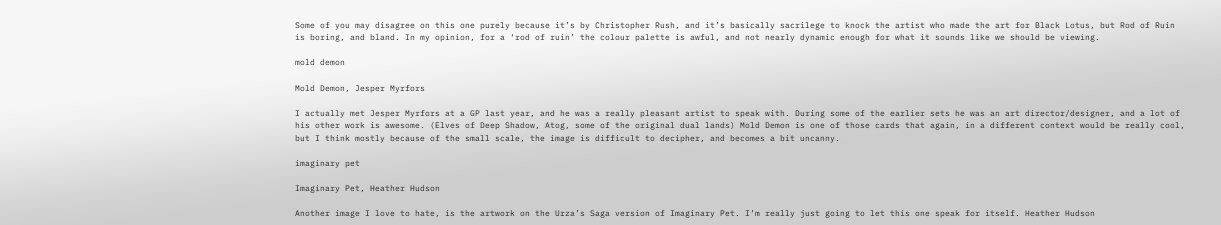Some of you may disagree on this one purely because it’s by Christopher Rush, and it’s basically sacrilege to knock the artist who made the art for Black Lotus, but Rod of Ruin is boring, and bland. In my opinion, for a ‘rod of ruin’ the colour palette is awful, and not nearly dynamic enough for what it sounds like we should be viewing.

mold demon

Mold Demon, Jesper Myrfors

I actually met Jesper Myrfors at a GP last year, and he was a really pleasant artist to speak with. During some of the earlier sets he was an art director/designer, and a lot of his other work is awesome. (Elves of Deep Shadow, Atog, some of the original dual lands) Mold Demon is one of those cards that again, in a different context would be really cool, but I think mostly because of the small scale, the image is difficult to decipher, and becomes a bit uncanny.

imaginary pet

Imaginary Pet, Heather Hudson

Another image I love to hate, is the artwork on the Urza’s Saga version of Imaginary Pet. I’m really just going to let this one speak for itself. Heather Hudson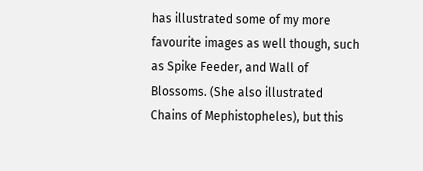has illustrated some of my more favourite images as well though, such as Spike Feeder, and Wall of Blossoms. (She also illustrated Chains of Mephistopheles), but this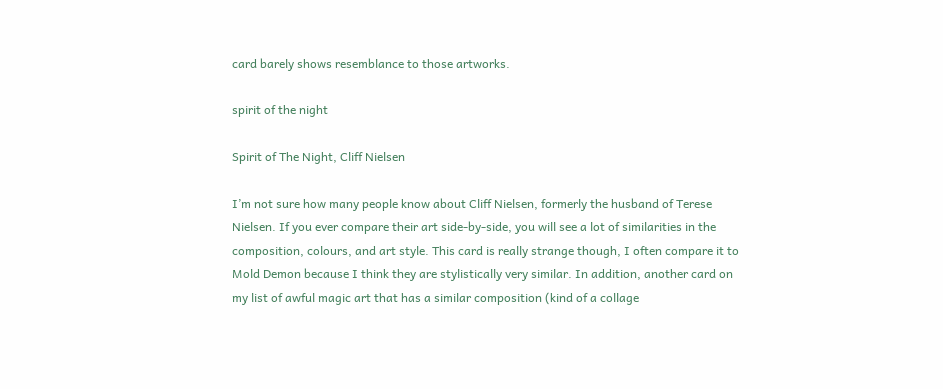card barely shows resemblance to those artworks.

spirit of the night

Spirit of The Night, Cliff Nielsen

I’m not sure how many people know about Cliff Nielsen, formerly the husband of Terese Nielsen. If you ever compare their art side-by-side, you will see a lot of similarities in the composition, colours, and art style. This card is really strange though, I often compare it to Mold Demon because I think they are stylistically very similar. In addition, another card on my list of awful magic art that has a similar composition (kind of a collage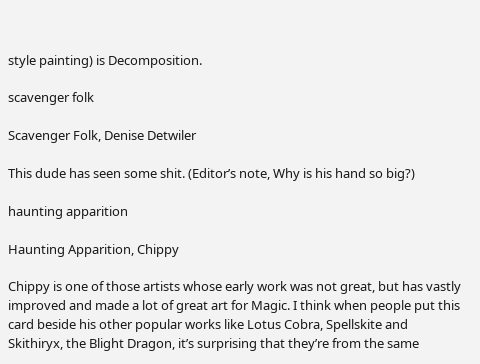style painting) is Decomposition.

scavenger folk

Scavenger Folk, Denise Detwiler

This dude has seen some shit. (Editor’s note, Why is his hand so big?)

haunting apparition

Haunting Apparition, Chippy

Chippy is one of those artists whose early work was not great, but has vastly improved and made a lot of great art for Magic. I think when people put this card beside his other popular works like Lotus Cobra, Spellskite and Skithiryx, the Blight Dragon, it’s surprising that they’re from the same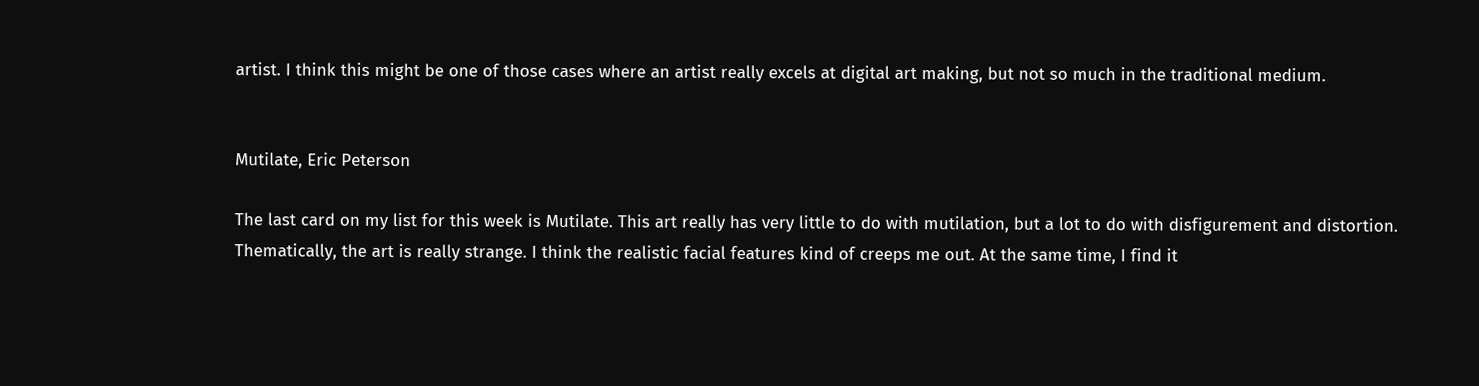artist. I think this might be one of those cases where an artist really excels at digital art making, but not so much in the traditional medium.


Mutilate, Eric Peterson

The last card on my list for this week is Mutilate. This art really has very little to do with mutilation, but a lot to do with disfigurement and distortion. Thematically, the art is really strange. I think the realistic facial features kind of creeps me out. At the same time, I find it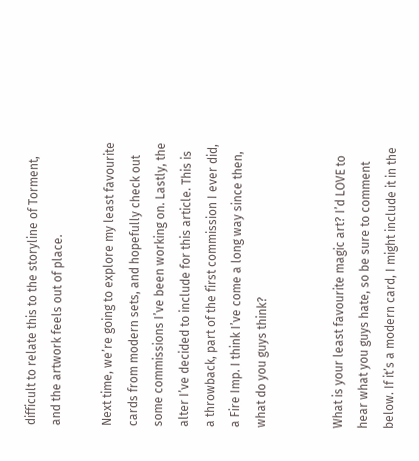difficult to relate this to the storyline of Torment, and the artwork feels out of place.

Next time, we’re going to explore my least favourite cards from modern sets, and hopefully check out some commissions I’ve been working on. Lastly, the alter I’ve decided to include for this article. This is a throwback, part of the first commission I ever did, a Fire Imp. I think I’ve come a long way since then, what do you guys think?


What is your least favourite magic art? I’d LOVE to hear what you guys hate, so be sure to comment below. If it’s a modern card, I might include it in the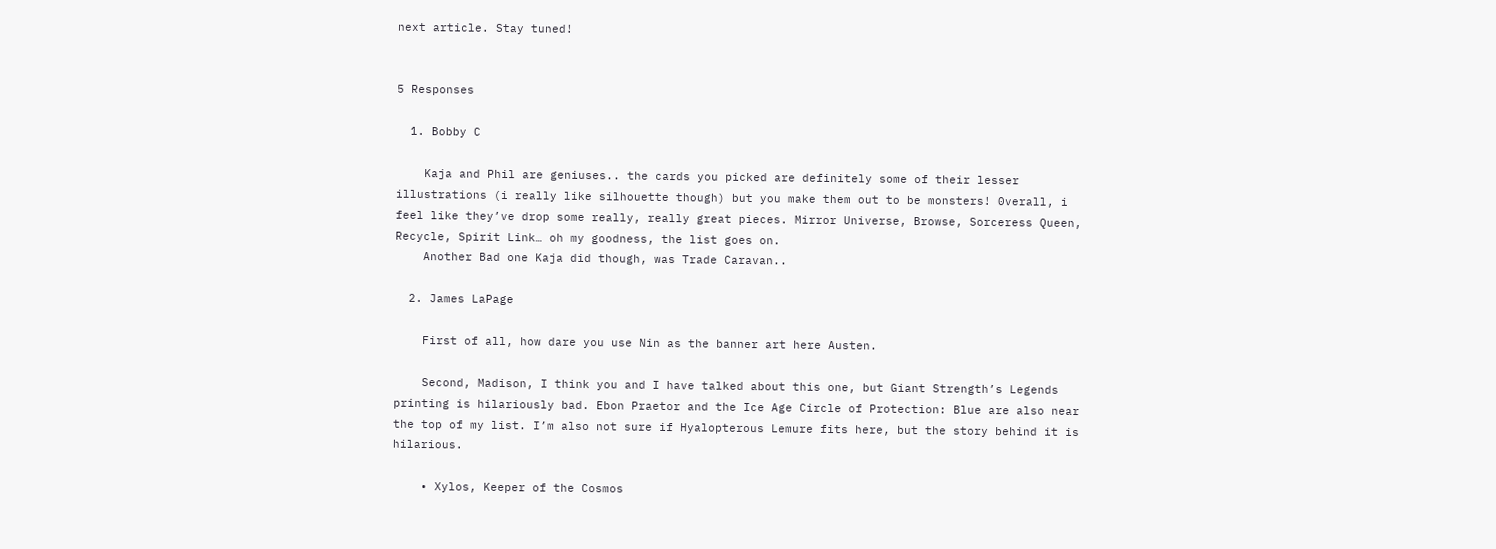next article. Stay tuned!


5 Responses

  1. Bobby C

    Kaja and Phil are geniuses.. the cards you picked are definitely some of their lesser illustrations (i really like silhouette though) but you make them out to be monsters! 0verall, i feel like they’ve drop some really, really great pieces. Mirror Universe, Browse, Sorceress Queen, Recycle, Spirit Link… oh my goodness, the list goes on.
    Another Bad one Kaja did though, was Trade Caravan..

  2. James LaPage

    First of all, how dare you use Nin as the banner art here Austen.

    Second, Madison, I think you and I have talked about this one, but Giant Strength’s Legends printing is hilariously bad. Ebon Praetor and the Ice Age Circle of Protection: Blue are also near the top of my list. I’m also not sure if Hyalopterous Lemure fits here, but the story behind it is hilarious.

    • Xylos, Keeper of the Cosmos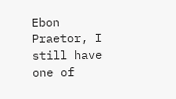Ebon Praetor, I still have one of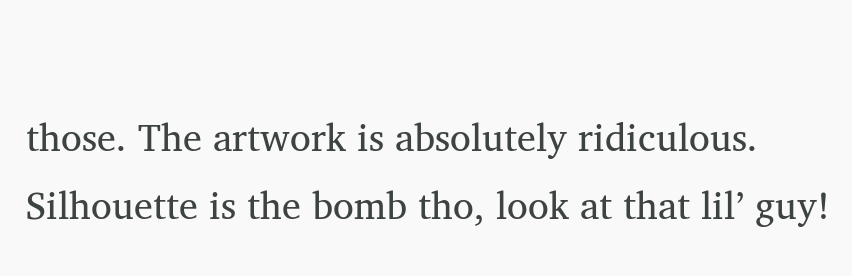those. The artwork is absolutely ridiculous. Silhouette is the bomb tho, look at that lil’ guy!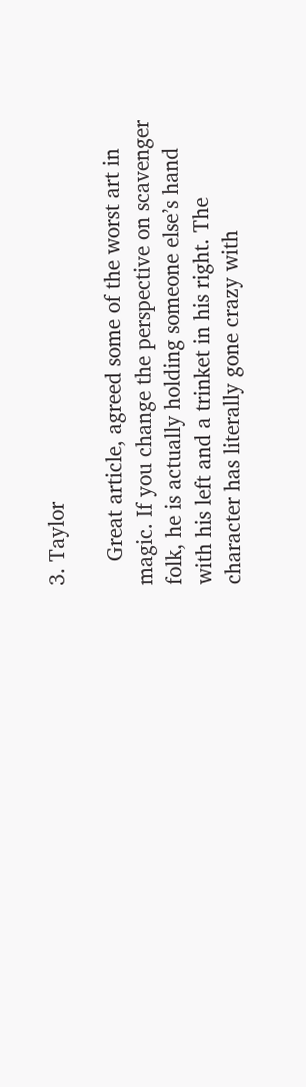3. Taylor

    Great article, agreed some of the worst art in magic. If you change the perspective on scavenger folk, he is actually holding someone else’s hand with his left and a trinket in his right. The character has literally gone crazy with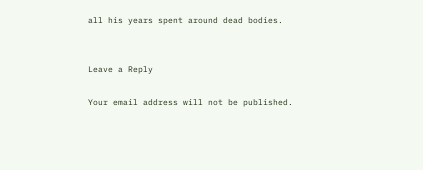all his years spent around dead bodies.


Leave a Reply

Your email address will not be published.